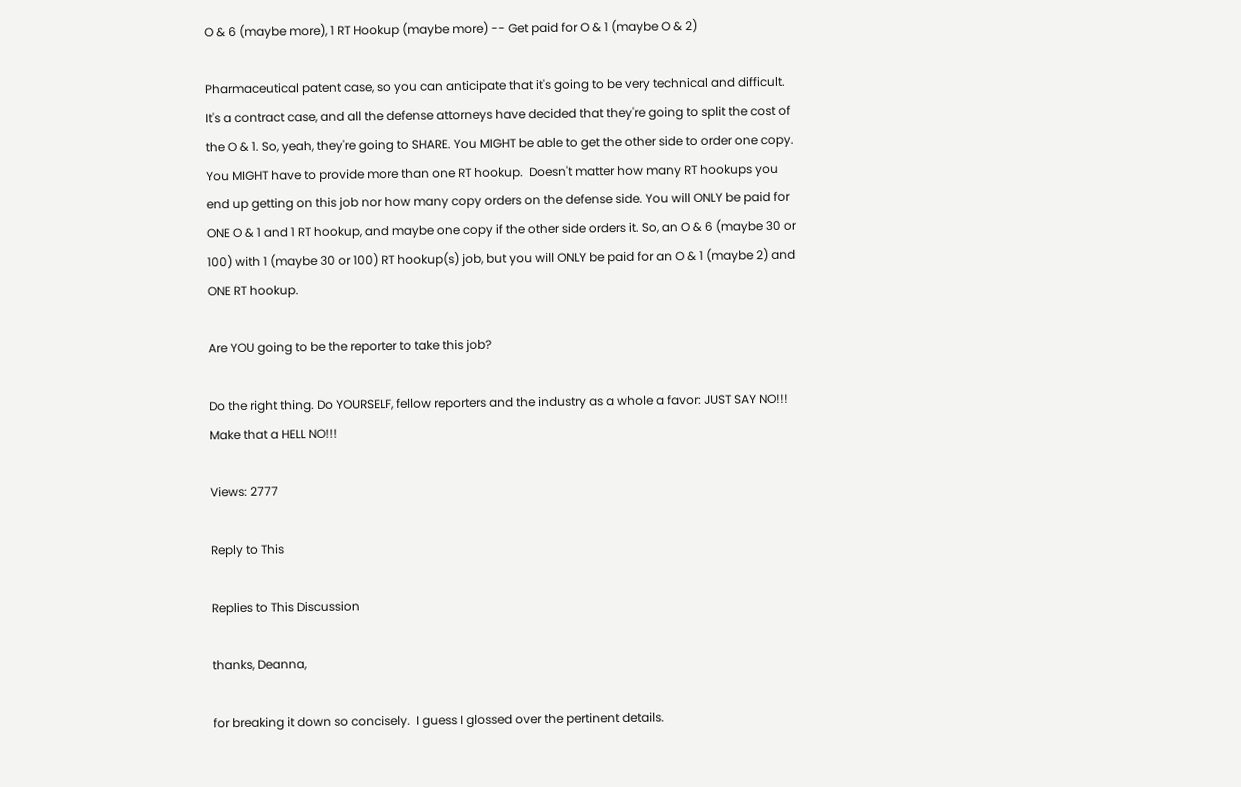O & 6 (maybe more), 1 RT Hookup (maybe more) -- Get paid for O & 1 (maybe O & 2)

Pharmaceutical patent case, so you can anticipate that it's going to be very technical and difficult. It's a contract case, and all the defense attorneys have decided that they're going to split the cost of the O & 1. So, yeah, they're going to SHARE. You MIGHT be able to get the other side to order one copy. You MIGHT have to provide more than one RT hookup.  Doesn't matter how many RT hookups you end up getting on this job nor how many copy orders on the defense side. You will ONLY be paid for ONE O & 1 and 1 RT hookup, and maybe one copy if the other side orders it. So, an O & 6 (maybe 30 or 100) with 1 (maybe 30 or 100) RT hookup(s) job, but you will ONLY be paid for an O & 1 (maybe 2) and ONE RT hookup.

Are YOU going to be the reporter to take this job?

Do the right thing. Do YOURSELF, fellow reporters and the industry as a whole a favor: JUST SAY NO!!!  Make that a HELL NO!!!

Views: 2777

Reply to This

Replies to This Discussion

thanks, Deanna,

for breaking it down so concisely.  I guess I glossed over the pertinent details.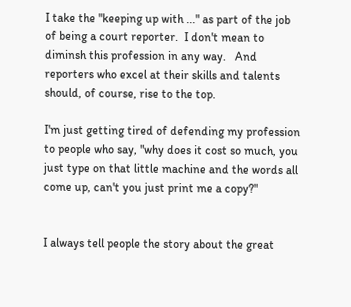I take the "keeping up with ..." as part of the job of being a court reporter.  I don't mean to diminsh this profession in any way.   And reporters who excel at their skills and talents should, of course, rise to the top.

I'm just getting tired of defending my profession to people who say, "why does it cost so much, you just type on that little machine and the words all come up, can't you just print me a copy?"


I always tell people the story about the great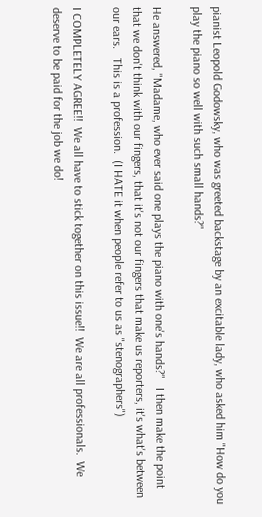pianist Leopold Godowsky, who was greeted backstage by an excitable lady, who asked him "How do you play the piano so well with such small hands?"

He answered, "Madame, who ever said one plays the piano with one's hands?"   I then make the point that we don't think with our fingers, that it's not our fingers that make us reporters, it's what's between our ears.   This is a profession.  (I HATE it when people refer to us as "stenographers")

I COMPLETELY AGREE!!  We all have to stick together on this issue!!  We are all professionals.  We deserve to be paid for the job we do!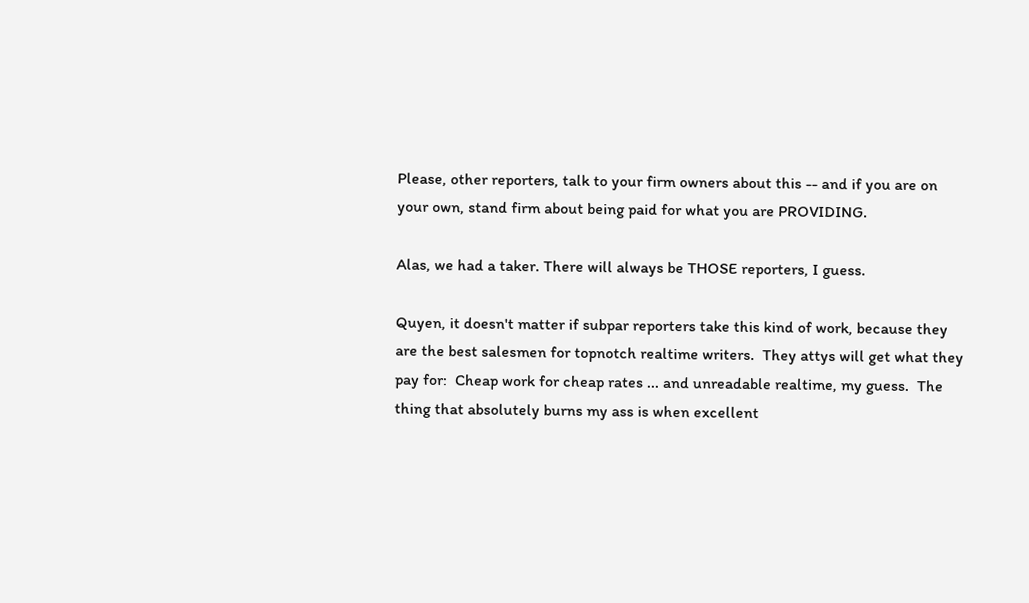Please, other reporters, talk to your firm owners about this -- and if you are on your own, stand firm about being paid for what you are PROVIDING.

Alas, we had a taker. There will always be THOSE reporters, I guess.

Quyen, it doesn't matter if subpar reporters take this kind of work, because they are the best salesmen for topnotch realtime writers.  They attys will get what they pay for:  Cheap work for cheap rates ... and unreadable realtime, my guess.  The thing that absolutely burns my ass is when excellent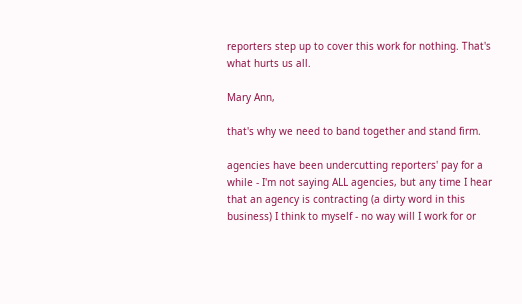reporters step up to cover this work for nothing. That's what hurts us all.

Mary Ann,

that's why we need to band together and stand firm.

agencies have been undercutting reporters' pay for a while - I'm not saying ALL agencies, but any time I hear that an agency is contracting (a dirty word in this business) I think to myself - no way will I work for or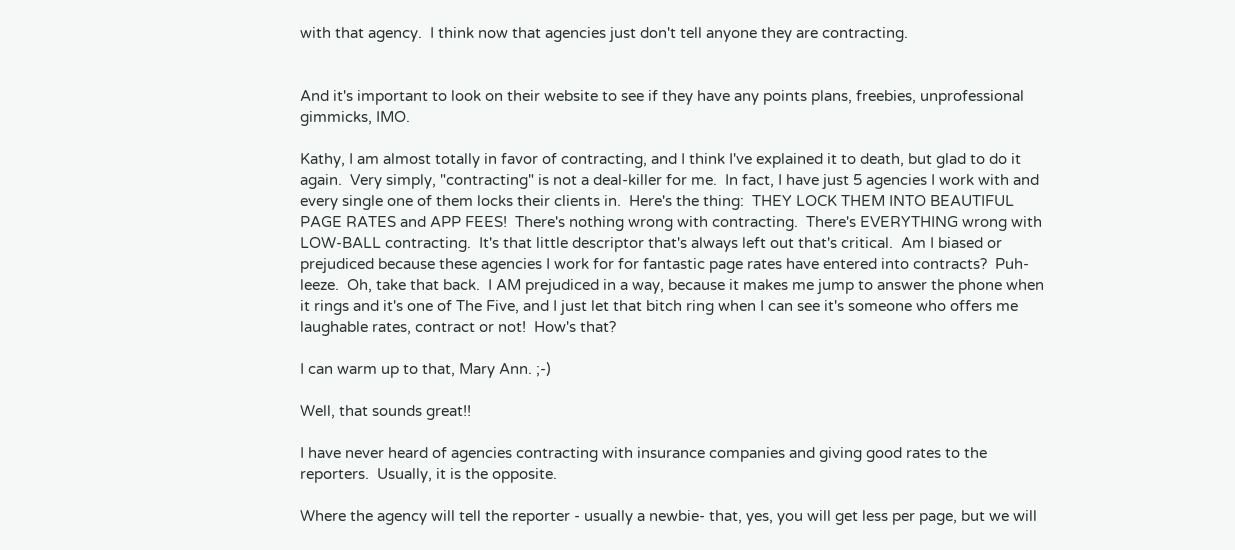with that agency.  I think now that agencies just don't tell anyone they are contracting.


And it's important to look on their website to see if they have any points plans, freebies, unprofessional gimmicks, IMO.

Kathy, I am almost totally in favor of contracting, and I think I've explained it to death, but glad to do it again.  Very simply, "contracting" is not a deal-killer for me.  In fact, I have just 5 agencies I work with and every single one of them locks their clients in.  Here's the thing:  THEY LOCK THEM INTO BEAUTIFUL PAGE RATES and APP FEES!  There's nothing wrong with contracting.  There's EVERYTHING wrong with LOW-BALL contracting.  It's that little descriptor that's always left out that's critical.  Am I biased or prejudiced because these agencies I work for for fantastic page rates have entered into contracts?  Puh-leeze.  Oh, take that back.  I AM prejudiced in a way, because it makes me jump to answer the phone when it rings and it's one of The Five, and I just let that bitch ring when I can see it's someone who offers me laughable rates, contract or not!  How's that?

I can warm up to that, Mary Ann. ;-)

Well, that sounds great!!

I have never heard of agencies contracting with insurance companies and giving good rates to the reporters.  Usually, it is the opposite.

Where the agency will tell the reporter - usually a newbie- that, yes, you will get less per page, but we will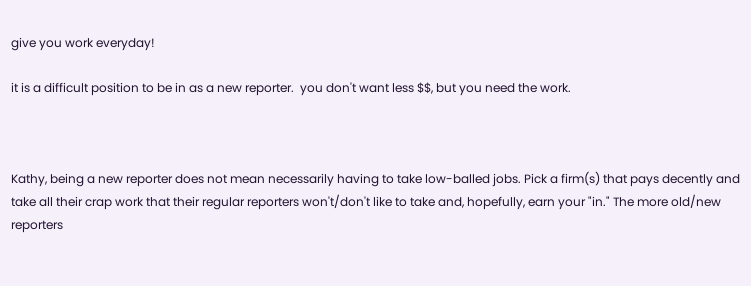give you work everyday!

it is a difficult position to be in as a new reporter.  you don't want less $$, but you need the work.



Kathy, being a new reporter does not mean necessarily having to take low-balled jobs. Pick a firm(s) that pays decently and take all their crap work that their regular reporters won't/don't like to take and, hopefully, earn your "in." The more old/new reporters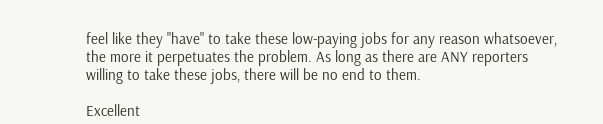feel like they "have" to take these low-paying jobs for any reason whatsoever, the more it perpetuates the problem. As long as there are ANY reporters willing to take these jobs, there will be no end to them.

Excellent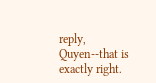reply, Quyen--that is exactly right.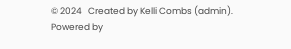© 2024   Created by Kelli Combs (admin).   Powered by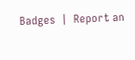Badges  |  Report an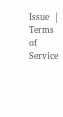Issue  |  Terms of Service